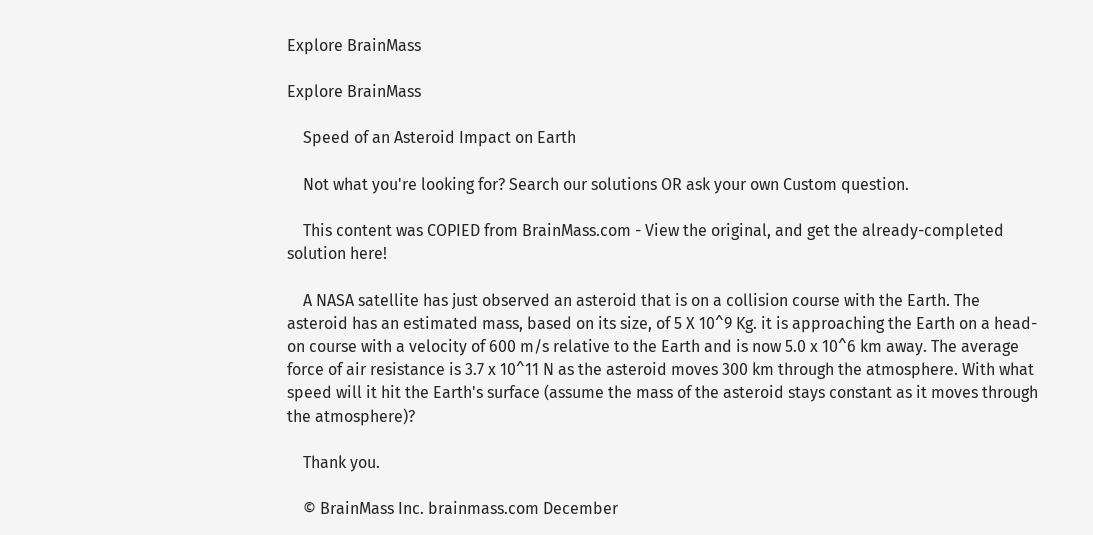Explore BrainMass

Explore BrainMass

    Speed of an Asteroid Impact on Earth

    Not what you're looking for? Search our solutions OR ask your own Custom question.

    This content was COPIED from BrainMass.com - View the original, and get the already-completed solution here!

    A NASA satellite has just observed an asteroid that is on a collision course with the Earth. The asteroid has an estimated mass, based on its size, of 5 X 10^9 Kg. it is approaching the Earth on a head-on course with a velocity of 600 m/s relative to the Earth and is now 5.0 x 10^6 km away. The average force of air resistance is 3.7 x 10^11 N as the asteroid moves 300 km through the atmosphere. With what speed will it hit the Earth's surface (assume the mass of the asteroid stays constant as it moves through the atmosphere)?

    Thank you.

    © BrainMass Inc. brainmass.com December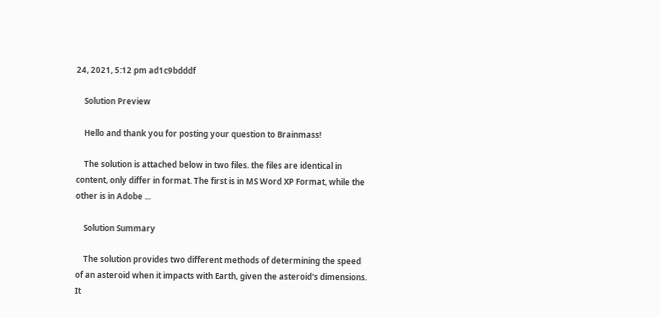24, 2021, 5:12 pm ad1c9bdddf

    Solution Preview

    Hello and thank you for posting your question to Brainmass!

    The solution is attached below in two files. the files are identical in content, only differ in format. The first is in MS Word XP Format, while the other is in Adobe ...

    Solution Summary

    The solution provides two different methods of determining the speed of an asteroid when it impacts with Earth, given the asteroid's dimensions. It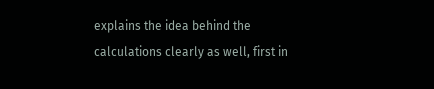explains the idea behind the calculations clearly as well, first in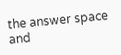the answer space and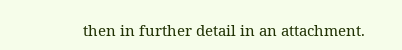then in further detail in an attachment.